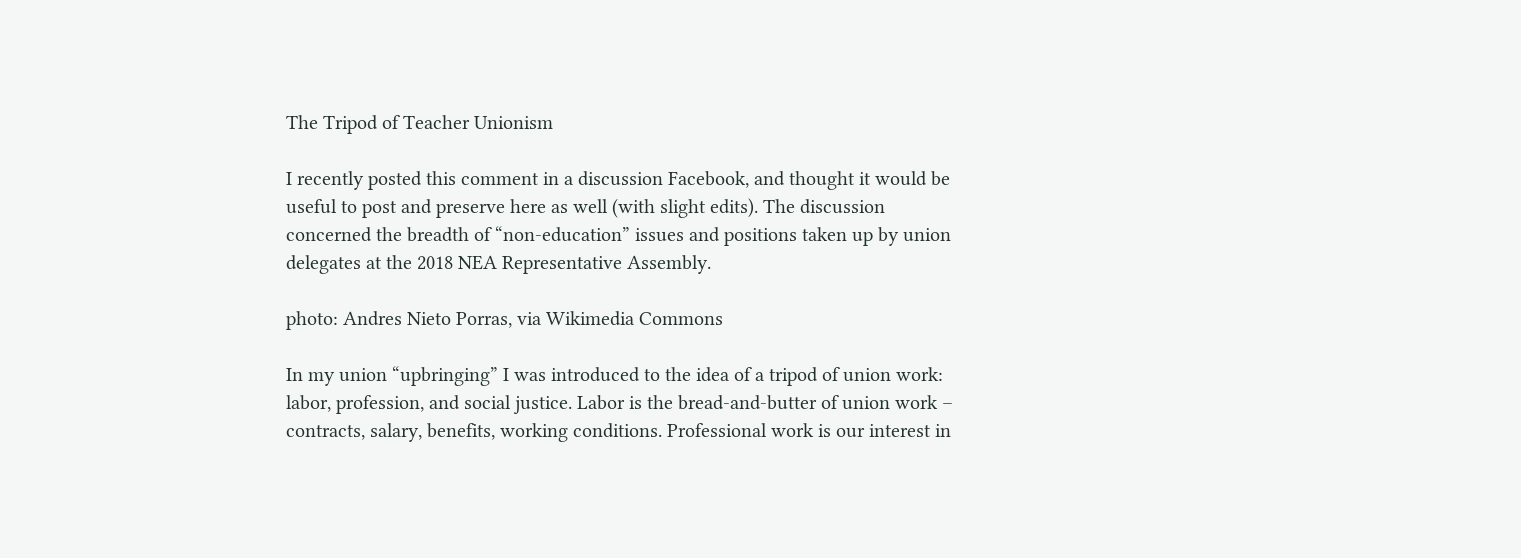The Tripod of Teacher Unionism

I recently posted this comment in a discussion Facebook, and thought it would be useful to post and preserve here as well (with slight edits). The discussion concerned the breadth of “non-education” issues and positions taken up by union delegates at the 2018 NEA Representative Assembly.

photo: Andres Nieto Porras, via Wikimedia Commons

In my union “upbringing” I was introduced to the idea of a tripod of union work: labor, profession, and social justice. Labor is the bread-and-butter of union work – contracts, salary, benefits, working conditions. Professional work is our interest in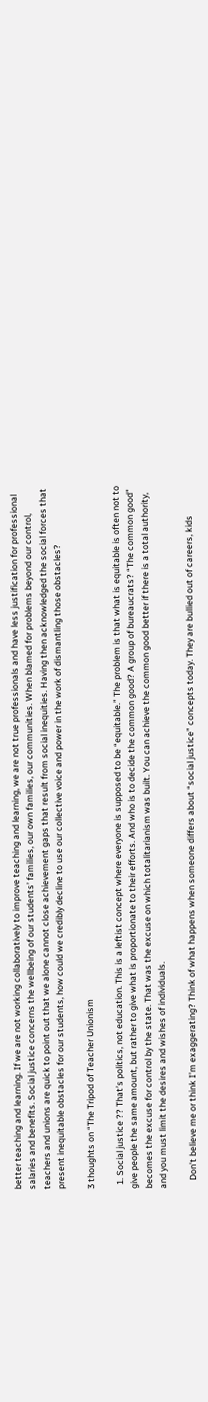better teaching and learning. If we are not working collaboratively to improve teaching and learning, we are not true professionals and have less justification for professional salaries and benefits. Social justice concerns the wellbeing of our students’ families, our own families, our communities. When blamed for problems beyond our control, teachers and unions are quick to point out that we alone cannot close achievement gaps that result from social inequities. Having then acknowledged the social forces that present inequitable obstacles for our students, how could we credibly decline to use our collective voice and power in the work of dismantling those obstacles?

3 thoughts on “The Tripod of Teacher Unionism

  1. Social justice ?? That’s politics, not education. This is a leftist concept where everyone is supposed to be “equitable.” The problem is that what is equitable is often not to give people the same amount, but rather to give what is proportionate to their efforts. And who is to decide the common good? A group of bureaucrats? “The common good” becomes the excuse for control by the state. That was the excuse on which totalitarianism was built. You can achieve the common good better if there is a total authority, and you must limit the desires and wishes of individuals.

    Don’t believe me or think I’m exaggerating? Think of what happens when someone differs about “social justice” concepts today. They are bullied out of careers, kids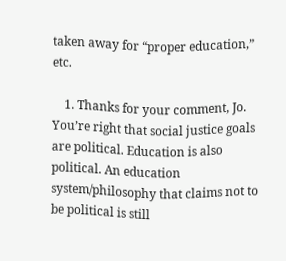taken away for “proper education,” etc.

    1. Thanks for your comment, Jo. You’re right that social justice goals are political. Education is also political. An education system/philosophy that claims not to be political is still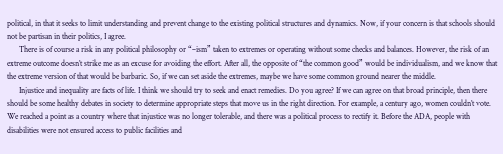political, in that it seeks to limit understanding and prevent change to the existing political structures and dynamics. Now, if your concern is that schools should not be partisan in their politics, I agree.
      There is of course a risk in any political philosophy or “–ism” taken to extremes or operating without some checks and balances. However, the risk of an extreme outcome doesn’t strike me as an excuse for avoiding the effort. After all, the opposite of “the common good” would be individualism, and we know that the extreme version of that would be barbaric. So, if we can set aside the extremes, maybe we have some common ground nearer the middle.
      Injustice and inequality are facts of life. I think we should try to seek and enact remedies. Do you agree? If we can agree on that broad principle, then there should be some healthy debates in society to determine appropriate steps that move us in the right direction. For example, a century ago, women couldn’t vote. We reached a point as a country where that injustice was no longer tolerable, and there was a political process to rectify it. Before the ADA, people with disabilities were not ensured access to public facilities and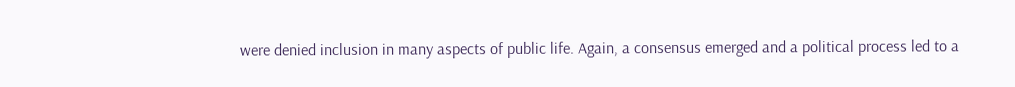were denied inclusion in many aspects of public life. Again, a consensus emerged and a political process led to a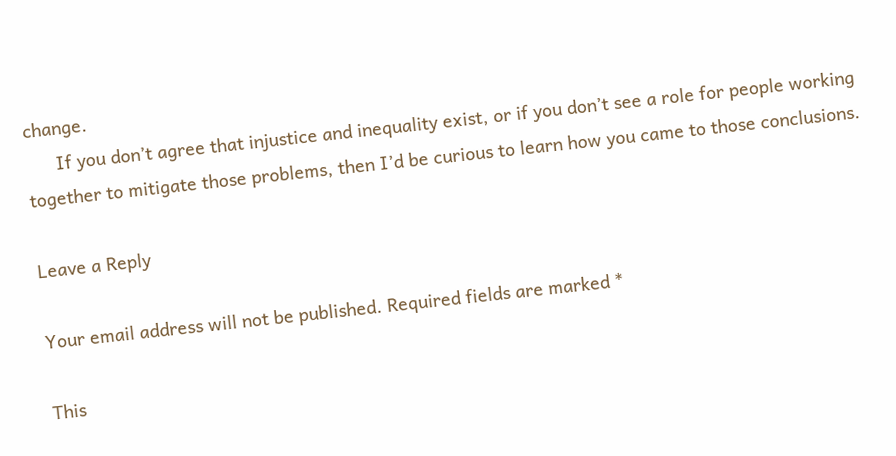change.
      If you don’t agree that injustice and inequality exist, or if you don’t see a role for people working together to mitigate those problems, then I’d be curious to learn how you came to those conclusions.

Leave a Reply

Your email address will not be published. Required fields are marked *

This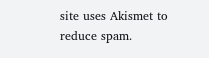site uses Akismet to reduce spam.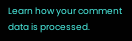Learn how your comment data is processed.